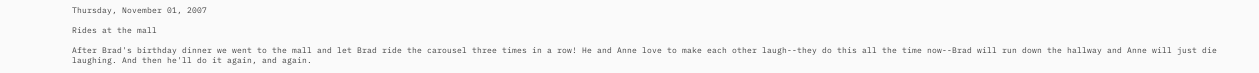Thursday, November 01, 2007

Rides at the mall

After Brad's birthday dinner we went to the mall and let Brad ride the carousel three times in a row! He and Anne love to make each other laugh--they do this all the time now--Brad will run down the hallway and Anne will just die laughing. And then he'll do it again, and again.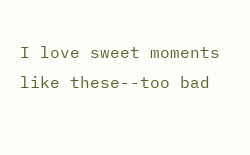I love sweet moments like these--too bad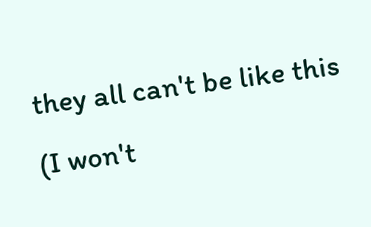they all can't be like this (I won't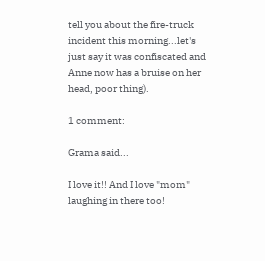tell you about the fire-truck incident this morning...let's just say it was confiscated and Anne now has a bruise on her head, poor thing).

1 comment:

Grama said...

I love it!! And I love "mom" laughing in there too!